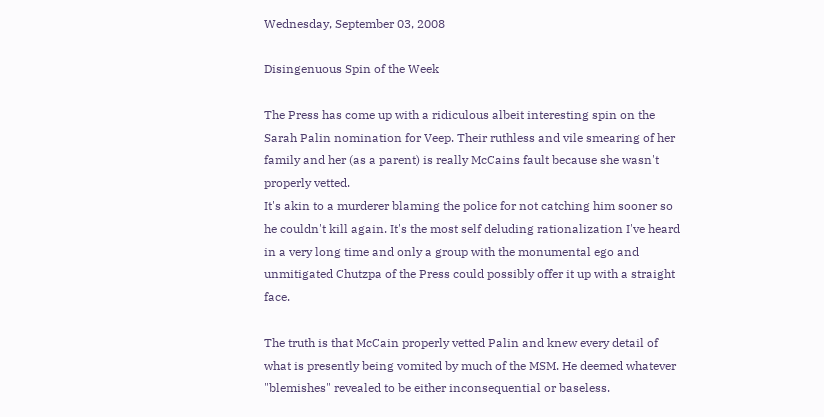Wednesday, September 03, 2008

Disingenuous Spin of the Week

The Press has come up with a ridiculous albeit interesting spin on the Sarah Palin nomination for Veep. Their ruthless and vile smearing of her family and her (as a parent) is really McCains fault because she wasn't properly vetted.
It's akin to a murderer blaming the police for not catching him sooner so he couldn't kill again. It's the most self deluding rationalization I've heard in a very long time and only a group with the monumental ego and unmitigated Chutzpa of the Press could possibly offer it up with a straight face.

The truth is that McCain properly vetted Palin and knew every detail of what is presently being vomited by much of the MSM. He deemed whatever "blemishes" revealed to be either inconsequential or baseless.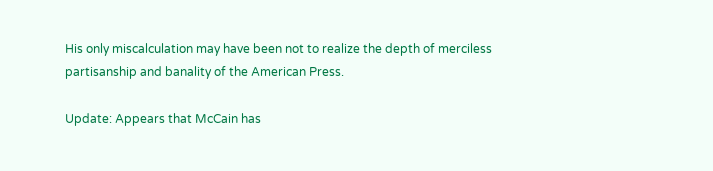His only miscalculation may have been not to realize the depth of merciless partisanship and banality of the American Press.

Update: Appears that McCain has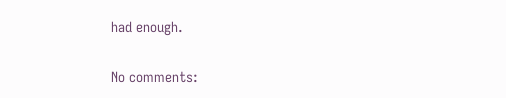had enough.

No comments: